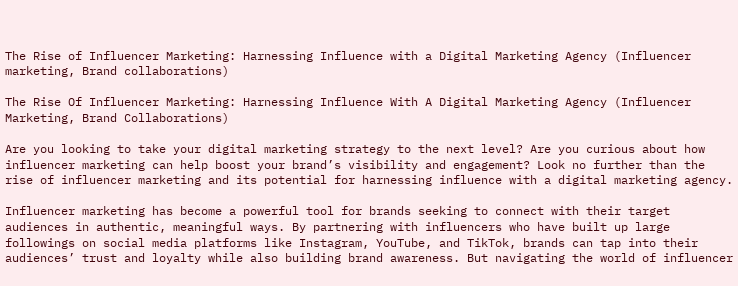The Rise of Influencer Marketing: Harnessing Influence with a Digital Marketing Agency (Influencer marketing, Brand collaborations)

The Rise Of Influencer Marketing: Harnessing Influence With A Digital Marketing Agency (Influencer Marketing, Brand Collaborations)

Are you looking to take your digital marketing strategy to the next level? Are you curious about how influencer marketing can help boost your brand’s visibility and engagement? Look no further than the rise of influencer marketing and its potential for harnessing influence with a digital marketing agency.

Influencer marketing has become a powerful tool for brands seeking to connect with their target audiences in authentic, meaningful ways. By partnering with influencers who have built up large followings on social media platforms like Instagram, YouTube, and TikTok, brands can tap into their audiences’ trust and loyalty while also building brand awareness. But navigating the world of influencer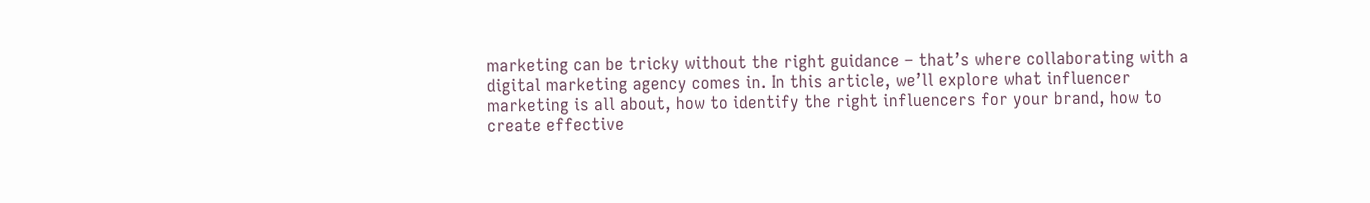marketing can be tricky without the right guidance – that’s where collaborating with a digital marketing agency comes in. In this article, we’ll explore what influencer marketing is all about, how to identify the right influencers for your brand, how to create effective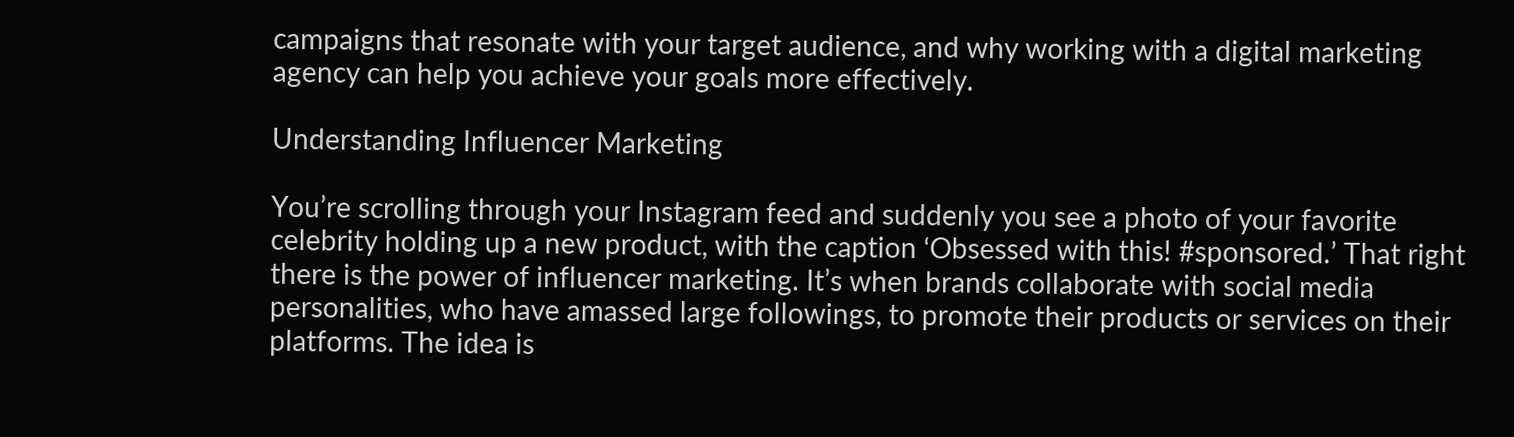campaigns that resonate with your target audience, and why working with a digital marketing agency can help you achieve your goals more effectively.

Understanding Influencer Marketing

You’re scrolling through your Instagram feed and suddenly you see a photo of your favorite celebrity holding up a new product, with the caption ‘Obsessed with this! #sponsored.’ That right there is the power of influencer marketing. It’s when brands collaborate with social media personalities, who have amassed large followings, to promote their products or services on their platforms. The idea is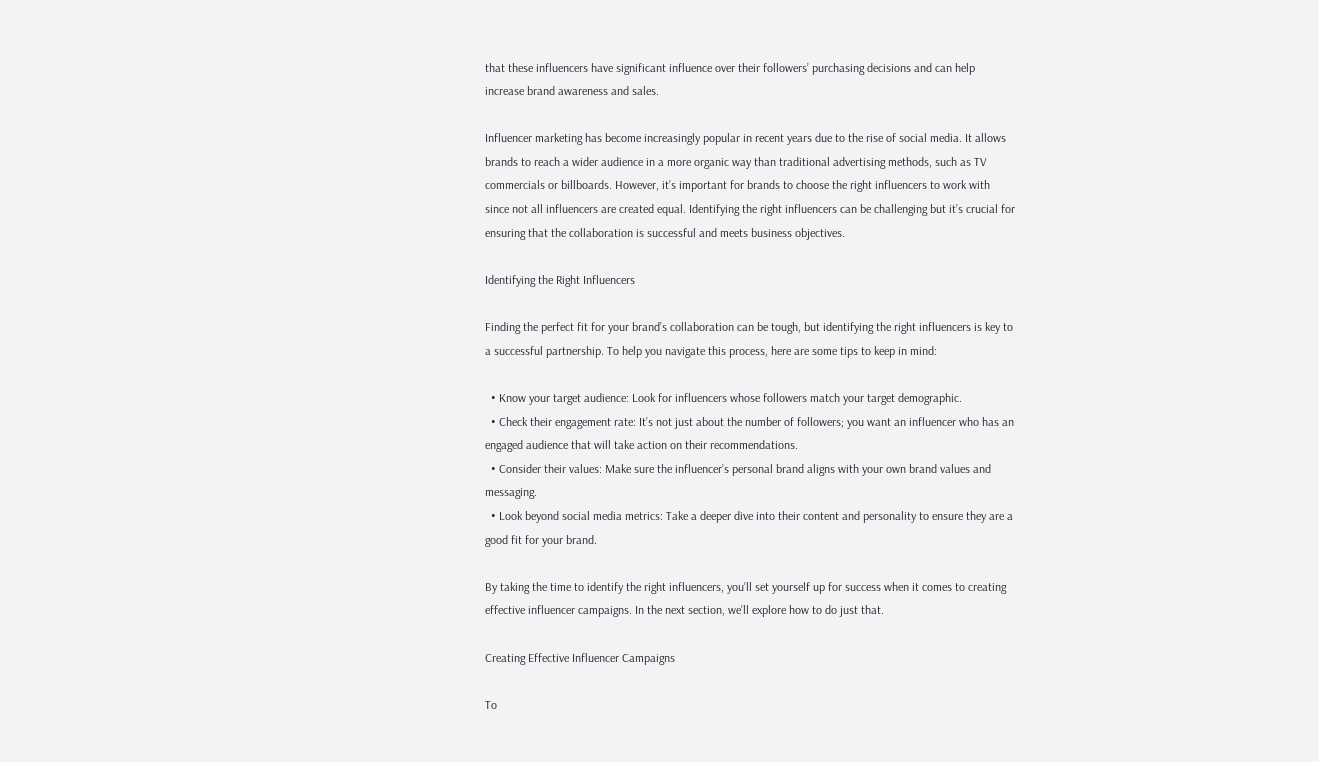that these influencers have significant influence over their followers’ purchasing decisions and can help increase brand awareness and sales.

Influencer marketing has become increasingly popular in recent years due to the rise of social media. It allows brands to reach a wider audience in a more organic way than traditional advertising methods, such as TV commercials or billboards. However, it’s important for brands to choose the right influencers to work with since not all influencers are created equal. Identifying the right influencers can be challenging but it’s crucial for ensuring that the collaboration is successful and meets business objectives.

Identifying the Right Influencers

Finding the perfect fit for your brand’s collaboration can be tough, but identifying the right influencers is key to a successful partnership. To help you navigate this process, here are some tips to keep in mind:

  • Know your target audience: Look for influencers whose followers match your target demographic.
  • Check their engagement rate: It’s not just about the number of followers; you want an influencer who has an engaged audience that will take action on their recommendations.
  • Consider their values: Make sure the influencer’s personal brand aligns with your own brand values and messaging.
  • Look beyond social media metrics: Take a deeper dive into their content and personality to ensure they are a good fit for your brand.

By taking the time to identify the right influencers, you’ll set yourself up for success when it comes to creating effective influencer campaigns. In the next section, we’ll explore how to do just that.

Creating Effective Influencer Campaigns

To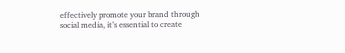effectively promote your brand through social media, it’s essential to create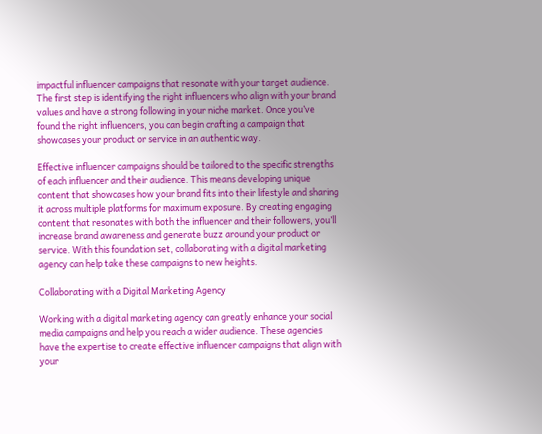impactful influencer campaigns that resonate with your target audience. The first step is identifying the right influencers who align with your brand values and have a strong following in your niche market. Once you’ve found the right influencers, you can begin crafting a campaign that showcases your product or service in an authentic way.

Effective influencer campaigns should be tailored to the specific strengths of each influencer and their audience. This means developing unique content that showcases how your brand fits into their lifestyle and sharing it across multiple platforms for maximum exposure. By creating engaging content that resonates with both the influencer and their followers, you’ll increase brand awareness and generate buzz around your product or service. With this foundation set, collaborating with a digital marketing agency can help take these campaigns to new heights.

Collaborating with a Digital Marketing Agency

Working with a digital marketing agency can greatly enhance your social media campaigns and help you reach a wider audience. These agencies have the expertise to create effective influencer campaigns that align with your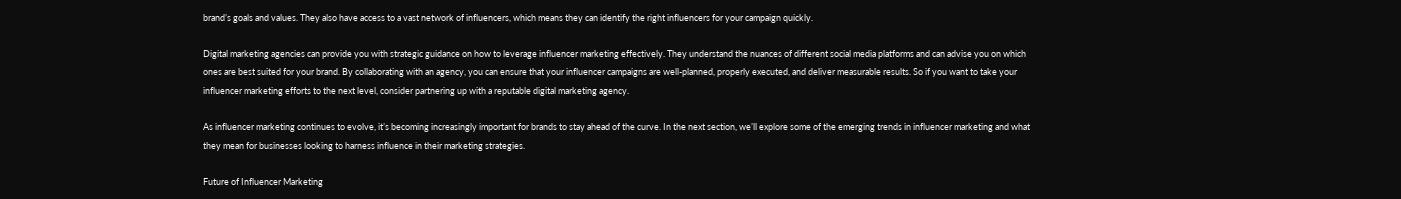brand’s goals and values. They also have access to a vast network of influencers, which means they can identify the right influencers for your campaign quickly.

Digital marketing agencies can provide you with strategic guidance on how to leverage influencer marketing effectively. They understand the nuances of different social media platforms and can advise you on which ones are best suited for your brand. By collaborating with an agency, you can ensure that your influencer campaigns are well-planned, properly executed, and deliver measurable results. So if you want to take your influencer marketing efforts to the next level, consider partnering up with a reputable digital marketing agency.

As influencer marketing continues to evolve, it’s becoming increasingly important for brands to stay ahead of the curve. In the next section, we’ll explore some of the emerging trends in influencer marketing and what they mean for businesses looking to harness influence in their marketing strategies.

Future of Influencer Marketing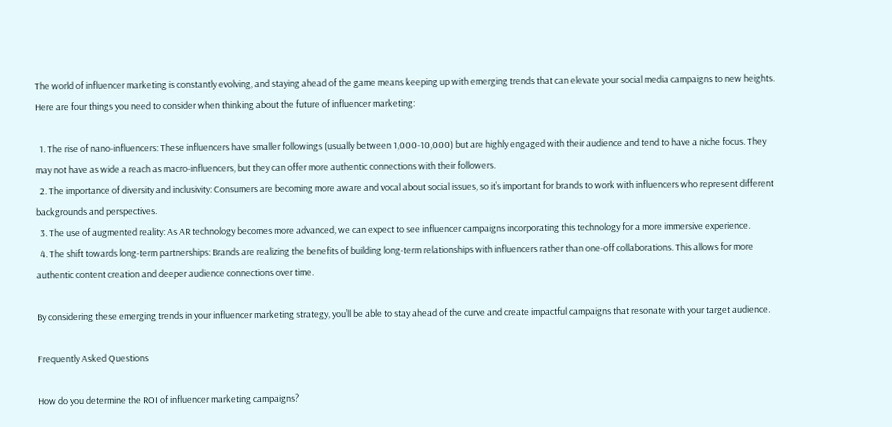The world of influencer marketing is constantly evolving, and staying ahead of the game means keeping up with emerging trends that can elevate your social media campaigns to new heights. Here are four things you need to consider when thinking about the future of influencer marketing:

  1. The rise of nano-influencers: These influencers have smaller followings (usually between 1,000-10,000) but are highly engaged with their audience and tend to have a niche focus. They may not have as wide a reach as macro-influencers, but they can offer more authentic connections with their followers.
  2. The importance of diversity and inclusivity: Consumers are becoming more aware and vocal about social issues, so it’s important for brands to work with influencers who represent different backgrounds and perspectives.
  3. The use of augmented reality: As AR technology becomes more advanced, we can expect to see influencer campaigns incorporating this technology for a more immersive experience.
  4. The shift towards long-term partnerships: Brands are realizing the benefits of building long-term relationships with influencers rather than one-off collaborations. This allows for more authentic content creation and deeper audience connections over time.

By considering these emerging trends in your influencer marketing strategy, you’ll be able to stay ahead of the curve and create impactful campaigns that resonate with your target audience.

Frequently Asked Questions

How do you determine the ROI of influencer marketing campaigns?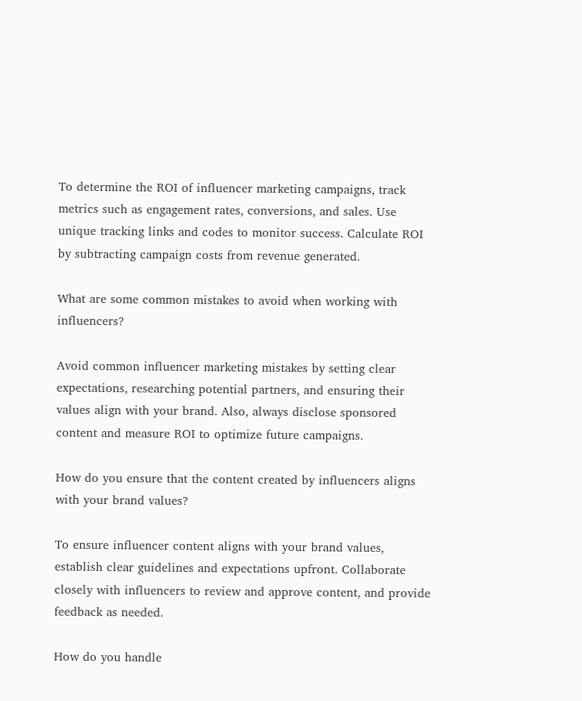To determine the ROI of influencer marketing campaigns, track metrics such as engagement rates, conversions, and sales. Use unique tracking links and codes to monitor success. Calculate ROI by subtracting campaign costs from revenue generated.

What are some common mistakes to avoid when working with influencers?

Avoid common influencer marketing mistakes by setting clear expectations, researching potential partners, and ensuring their values align with your brand. Also, always disclose sponsored content and measure ROI to optimize future campaigns.

How do you ensure that the content created by influencers aligns with your brand values?

To ensure influencer content aligns with your brand values, establish clear guidelines and expectations upfront. Collaborate closely with influencers to review and approve content, and provide feedback as needed.

How do you handle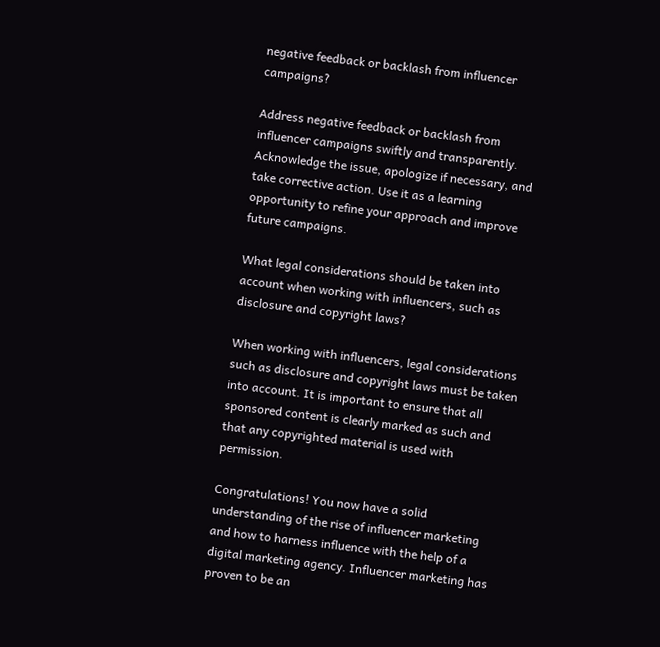negative feedback or backlash from influencer campaigns?

Address negative feedback or backlash from influencer campaigns swiftly and transparently. Acknowledge the issue, apologize if necessary, and take corrective action. Use it as a learning opportunity to refine your approach and improve future campaigns.

What legal considerations should be taken into account when working with influencers, such as disclosure and copyright laws?

When working with influencers, legal considerations such as disclosure and copyright laws must be taken into account. It is important to ensure that all sponsored content is clearly marked as such and that any copyrighted material is used with permission.

Congratulations! You now have a solid understanding of the rise of influencer marketing and how to harness influence with the help of a digital marketing agency. Influencer marketing has proven to be an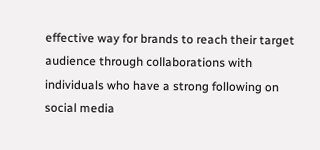effective way for brands to reach their target audience through collaborations with individuals who have a strong following on social media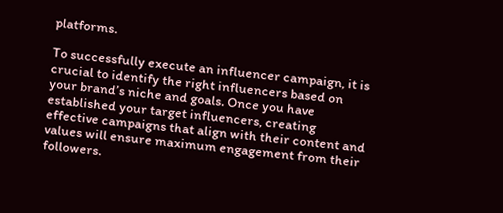platforms.

To successfully execute an influencer campaign, it is crucial to identify the right influencers based on your brand’s niche and goals. Once you have established your target influencers, creating effective campaigns that align with their content and values will ensure maximum engagement from their followers.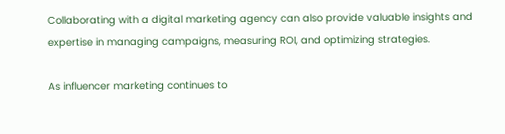Collaborating with a digital marketing agency can also provide valuable insights and expertise in managing campaigns, measuring ROI, and optimizing strategies.

As influencer marketing continues to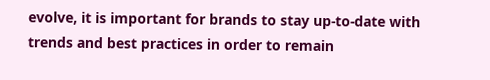evolve, it is important for brands to stay up-to-date with trends and best practices in order to remain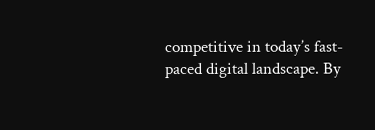competitive in today’s fast-paced digital landscape. By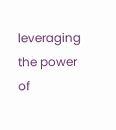leveraging the power of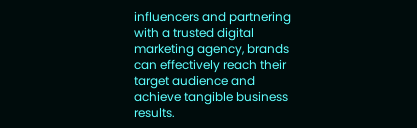influencers and partnering with a trusted digital marketing agency, brands can effectively reach their target audience and achieve tangible business results.